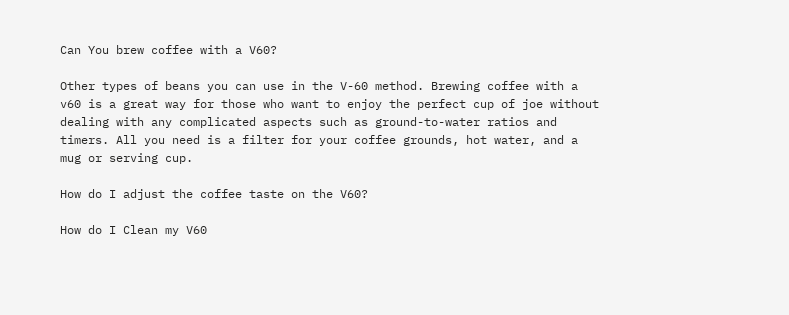Can You brew coffee with a V60?

Other types of beans you can use in the V-60 method. Brewing coffee with a v60 is a great way for those who want to enjoy the perfect cup of joe without dealing with any complicated aspects such as ground-to-water ratios and timers. All you need is a filter for your coffee grounds, hot water, and a mug or serving cup.

How do I adjust the coffee taste on the V60?

How do I Clean my V60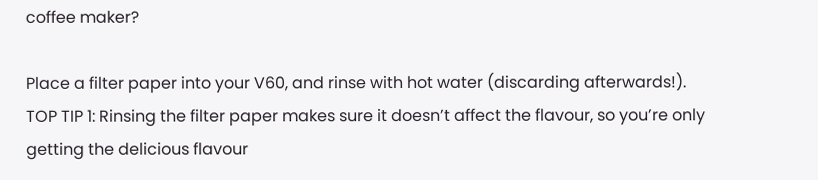coffee maker?

Place a filter paper into your V60, and rinse with hot water (discarding afterwards!). TOP TIP 1: Rinsing the filter paper makes sure it doesn’t affect the flavour, so you’re only getting the delicious flavour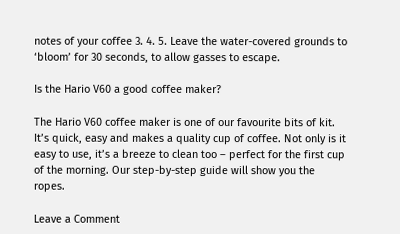notes of your coffee 3. 4. 5. Leave the water-covered grounds to ‘bloom’ for 30 seconds, to allow gasses to escape.

Is the Hario V60 a good coffee maker?

The Hario V60 coffee maker is one of our favourite bits of kit. It’s quick, easy and makes a quality cup of coffee. Not only is it easy to use, it’s a breeze to clean too – perfect for the first cup of the morning. Our step-by-step guide will show you the ropes.

Leave a Comment